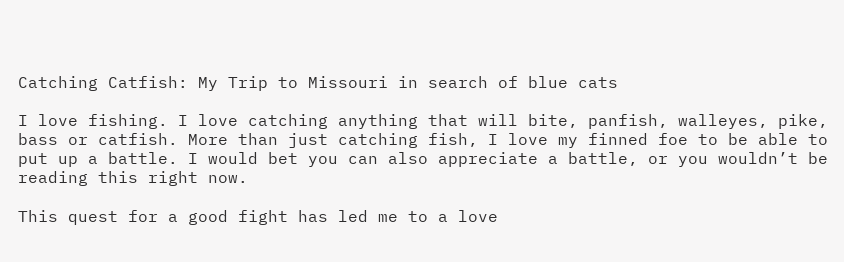Catching Catfish: My Trip to Missouri in search of blue cats

I love fishing. I love catching anything that will bite, panfish, walleyes, pike, bass or catfish. More than just catching fish, I love my finned foe to be able to put up a battle. I would bet you can also appreciate a battle, or you wouldn’t be reading this right now.

This quest for a good fight has led me to a love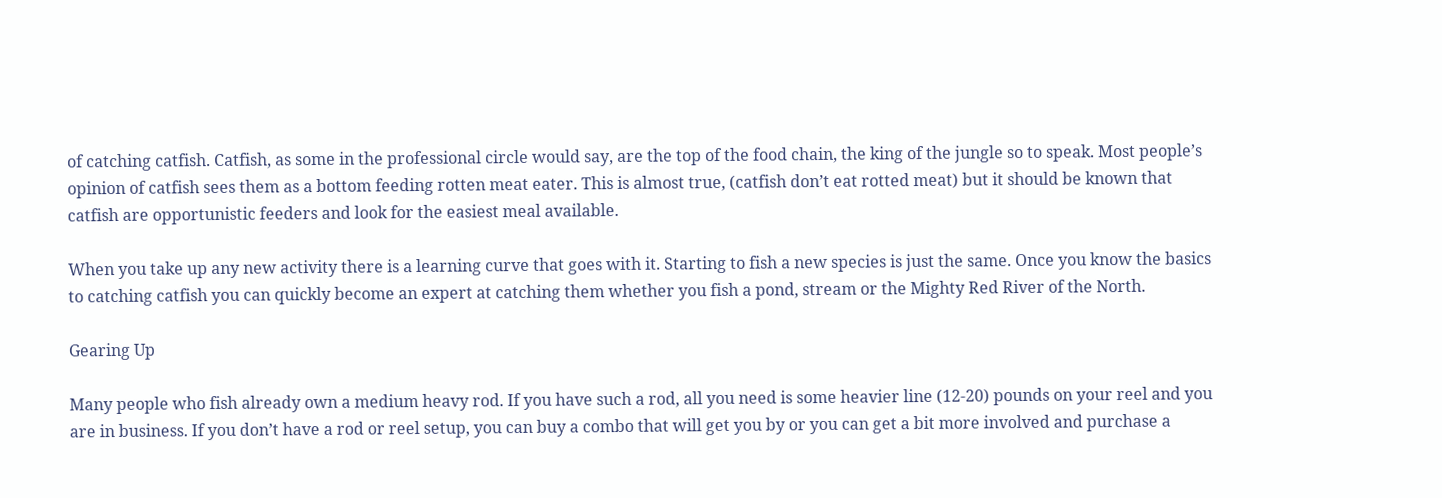of catching catfish. Catfish, as some in the professional circle would say, are the top of the food chain, the king of the jungle so to speak. Most people’s opinion of catfish sees them as a bottom feeding rotten meat eater. This is almost true, (catfish don’t eat rotted meat) but it should be known that catfish are opportunistic feeders and look for the easiest meal available.

When you take up any new activity there is a learning curve that goes with it. Starting to fish a new species is just the same. Once you know the basics to catching catfish you can quickly become an expert at catching them whether you fish a pond, stream or the Mighty Red River of the North.

Gearing Up

Many people who fish already own a medium heavy rod. If you have such a rod, all you need is some heavier line (12-20) pounds on your reel and you are in business. If you don’t have a rod or reel setup, you can buy a combo that will get you by or you can get a bit more involved and purchase a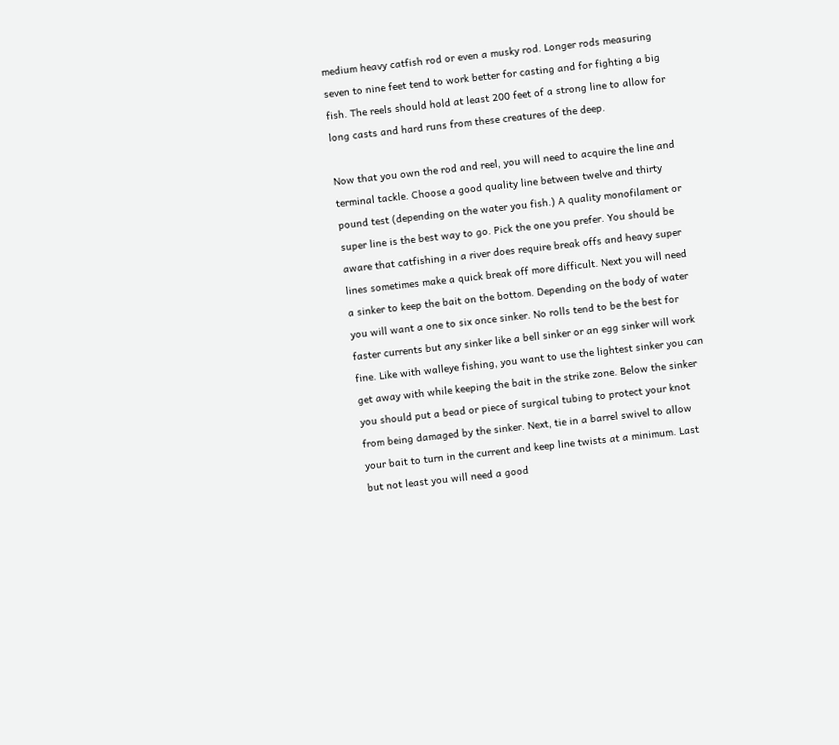medium heavy catfish rod or even a musky rod. Longer rods measuring seven to nine feet tend to work better for casting and for fighting a big fish. The reels should hold at least 200 feet of a strong line to allow for long casts and hard runs from these creatures of the deep.

Now that you own the rod and reel, you will need to acquire the line and terminal tackle. Choose a good quality line between twelve and thirty pound test (depending on the water you fish.) A quality monofilament or super line is the best way to go. Pick the one you prefer. You should be aware that catfishing in a river does require break offs and heavy super lines sometimes make a quick break off more difficult. Next you will need a sinker to keep the bait on the bottom. Depending on the body of water you will want a one to six once sinker. No rolls tend to be the best for faster currents but any sinker like a bell sinker or an egg sinker will work fine. Like with walleye fishing, you want to use the lightest sinker you can get away with while keeping the bait in the strike zone. Below the sinker you should put a bead or piece of surgical tubing to protect your knot from being damaged by the sinker. Next, tie in a barrel swivel to allow your bait to turn in the current and keep line twists at a minimum. Last but not least you will need a good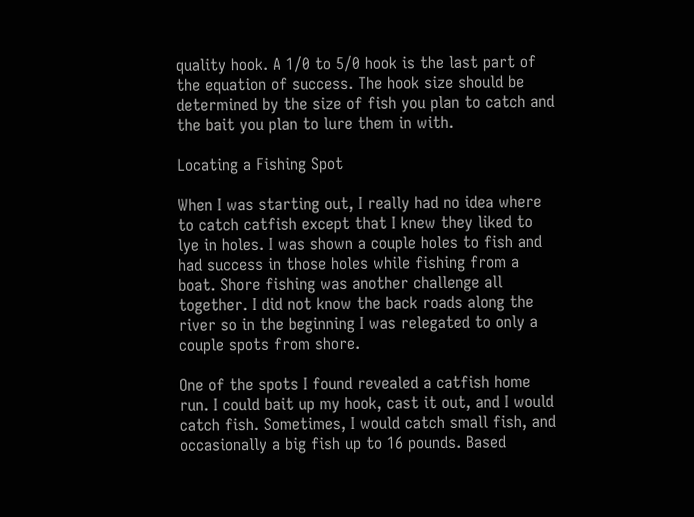quality hook. A 1/0 to 5/0 hook is the last part of the equation of success. The hook size should be determined by the size of fish you plan to catch and the bait you plan to lure them in with.

Locating a Fishing Spot

When I was starting out, I really had no idea where to catch catfish except that I knew they liked to lye in holes. I was shown a couple holes to fish and had success in those holes while fishing from a boat. Shore fishing was another challenge all together. I did not know the back roads along the river so in the beginning I was relegated to only a couple spots from shore.

One of the spots I found revealed a catfish home run. I could bait up my hook, cast it out, and I would catch fish. Sometimes, I would catch small fish, and occasionally a big fish up to 16 pounds. Based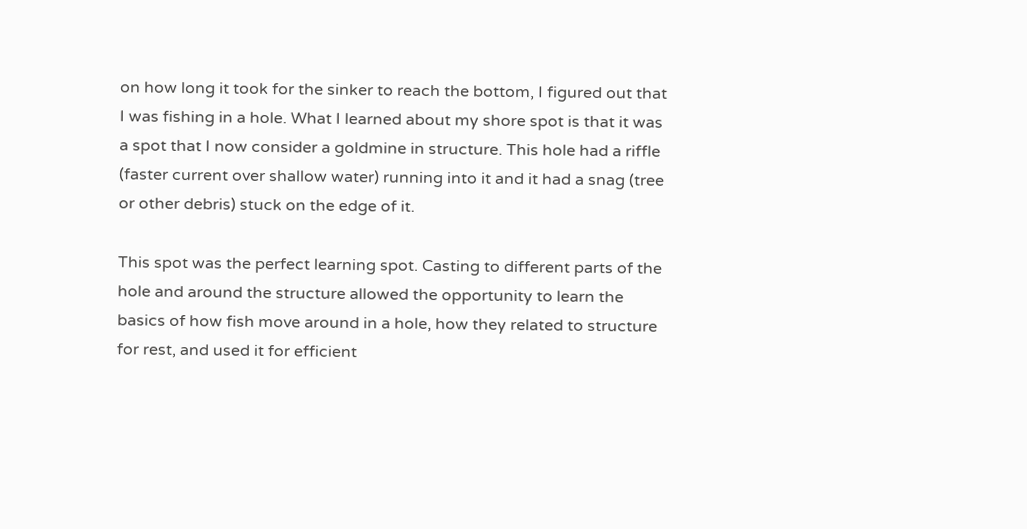on how long it took for the sinker to reach the bottom, I figured out that I was fishing in a hole. What I learned about my shore spot is that it was a spot that I now consider a goldmine in structure. This hole had a riffle (faster current over shallow water) running into it and it had a snag (tree or other debris) stuck on the edge of it.

This spot was the perfect learning spot. Casting to different parts of the hole and around the structure allowed the opportunity to learn the basics of how fish move around in a hole, how they related to structure for rest, and used it for efficient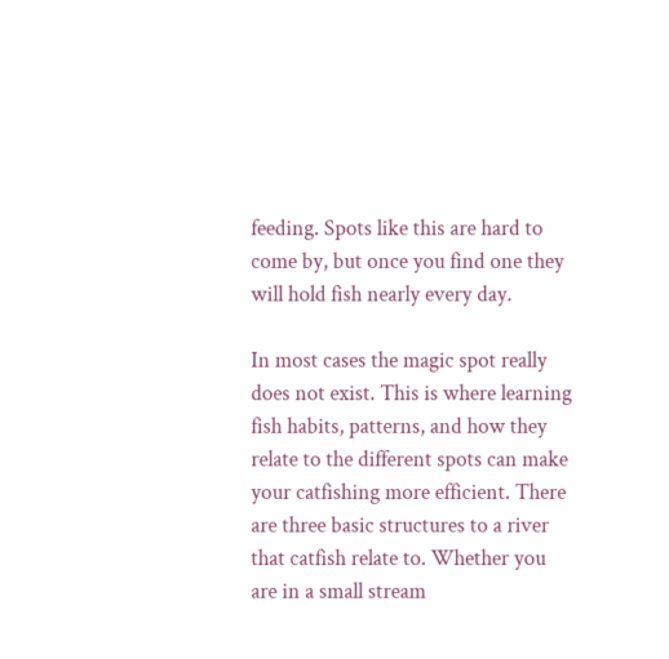feeding. Spots like this are hard to come by, but once you find one they will hold fish nearly every day.

In most cases the magic spot really does not exist. This is where learning fish habits, patterns, and how they relate to the different spots can make your catfishing more efficient. There are three basic structures to a river that catfish relate to. Whether you are in a small stream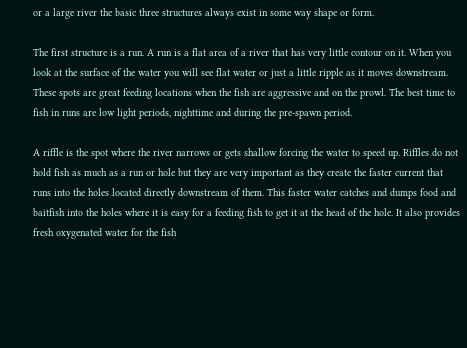or a large river the basic three structures always exist in some way shape or form.

The first structure is a run. A run is a flat area of a river that has very little contour on it. When you look at the surface of the water you will see flat water or just a little ripple as it moves downstream. These spots are great feeding locations when the fish are aggressive and on the prowl. The best time to fish in runs are low light periods, nighttime and during the pre-spawn period.

A riffle is the spot where the river narrows or gets shallow forcing the water to speed up. Riffles do not hold fish as much as a run or hole but they are very important as they create the faster current that runs into the holes located directly downstream of them. This faster water catches and dumps food and baitfish into the holes where it is easy for a feeding fish to get it at the head of the hole. It also provides fresh oxygenated water for the fish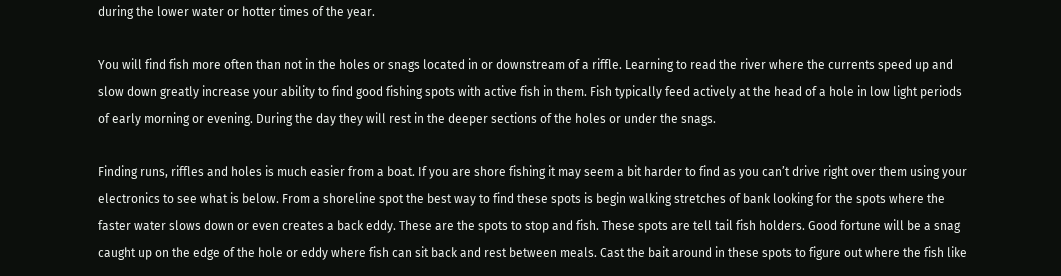during the lower water or hotter times of the year.

You will find fish more often than not in the holes or snags located in or downstream of a riffle. Learning to read the river where the currents speed up and slow down greatly increase your ability to find good fishing spots with active fish in them. Fish typically feed actively at the head of a hole in low light periods of early morning or evening. During the day they will rest in the deeper sections of the holes or under the snags.

Finding runs, riffles and holes is much easier from a boat. If you are shore fishing it may seem a bit harder to find as you can’t drive right over them using your electronics to see what is below. From a shoreline spot the best way to find these spots is begin walking stretches of bank looking for the spots where the faster water slows down or even creates a back eddy. These are the spots to stop and fish. These spots are tell tail fish holders. Good fortune will be a snag caught up on the edge of the hole or eddy where fish can sit back and rest between meals. Cast the bait around in these spots to figure out where the fish like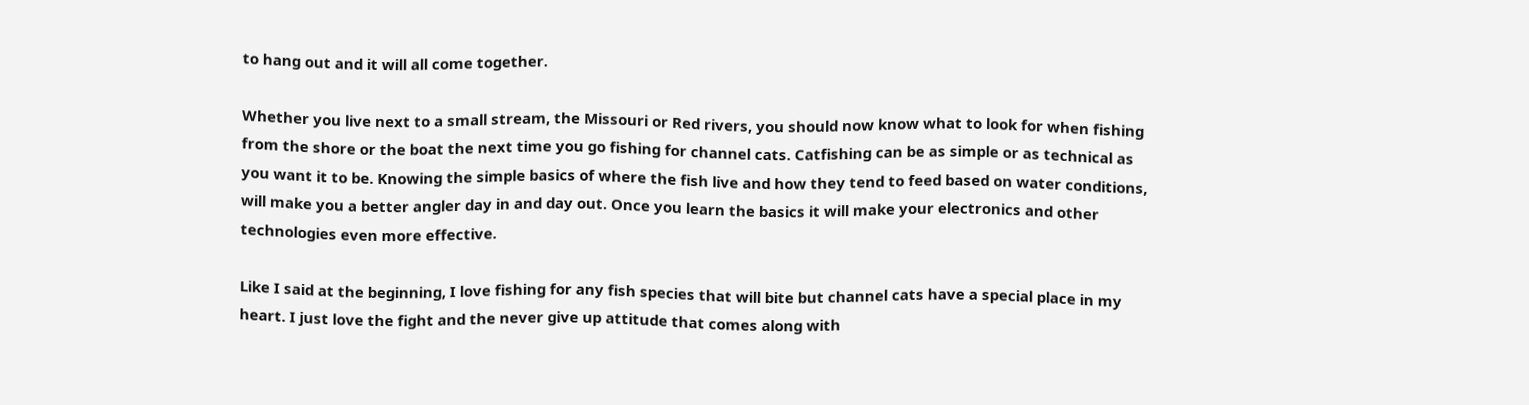to hang out and it will all come together.

Whether you live next to a small stream, the Missouri or Red rivers, you should now know what to look for when fishing from the shore or the boat the next time you go fishing for channel cats. Catfishing can be as simple or as technical as you want it to be. Knowing the simple basics of where the fish live and how they tend to feed based on water conditions, will make you a better angler day in and day out. Once you learn the basics it will make your electronics and other technologies even more effective.

Like I said at the beginning, I love fishing for any fish species that will bite but channel cats have a special place in my heart. I just love the fight and the never give up attitude that comes along with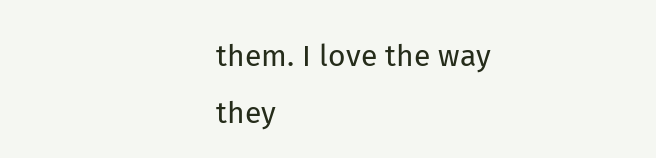them. I love the way they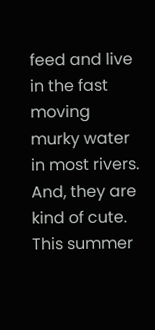feed and live in the fast moving murky water in most rivers. And, they are kind of cute. This summer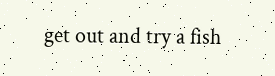get out and try a fish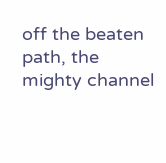off the beaten path, the mighty channel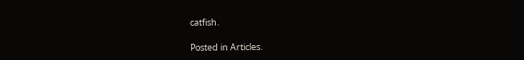catfish.

Posted in Articles.